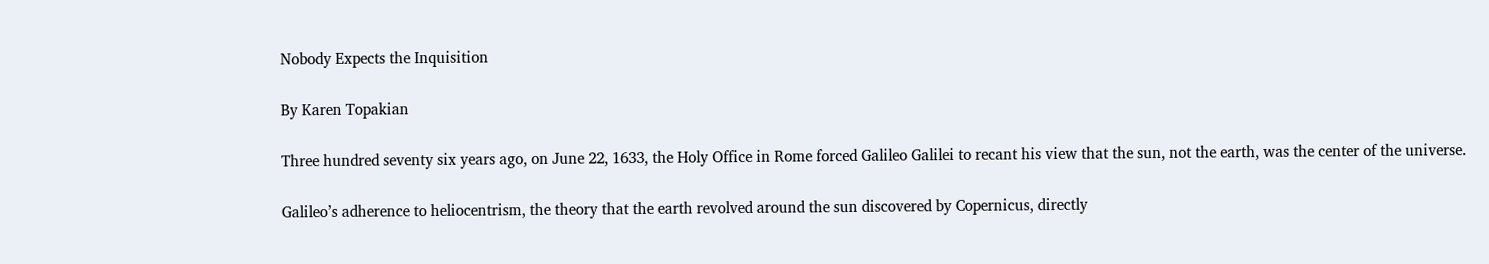Nobody Expects the Inquisition

By Karen Topakian

Three hundred seventy six years ago, on June 22, 1633, the Holy Office in Rome forced Galileo Galilei to recant his view that the sun, not the earth, was the center of the universe.

Galileo’s adherence to heliocentrism, the theory that the earth revolved around the sun discovered by Copernicus, directly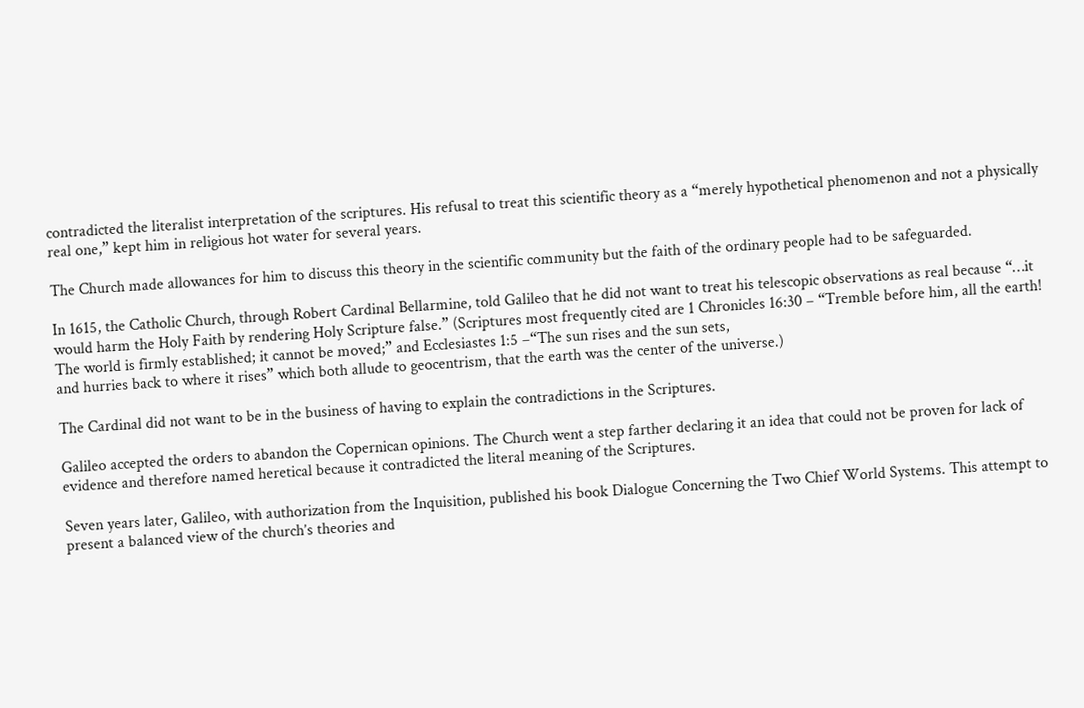contradicted the literalist interpretation of the scriptures. His refusal to treat this scientific theory as a “merely hypothetical phenomenon and not a physically real one,” kept him in religious hot water for several years.

The Church made allowances for him to discuss this theory in the scientific community but the faith of the ordinary people had to be safeguarded.

In 1615, the Catholic Church, through Robert Cardinal Bellarmine, told Galileo that he did not want to treat his telescopic observations as real because “…it would harm the Holy Faith by rendering Holy Scripture false.” (Scriptures most frequently cited are 1 Chronicles 16:30 – “Tremble before him, all the earth!
The world is firmly established; it cannot be moved;” and Ecclesiastes 1:5 –“The sun rises and the sun sets,
and hurries back to where it rises” which both allude to geocentrism, that the earth was the center of the universe.)

The Cardinal did not want to be in the business of having to explain the contradictions in the Scriptures.

Galileo accepted the orders to abandon the Copernican opinions. The Church went a step farther declaring it an idea that could not be proven for lack of evidence and therefore named heretical because it contradicted the literal meaning of the Scriptures.

Seven years later, Galileo, with authorization from the Inquisition, published his book Dialogue Concerning the Two Chief World Systems. This attempt to present a balanced view of the church’s theories and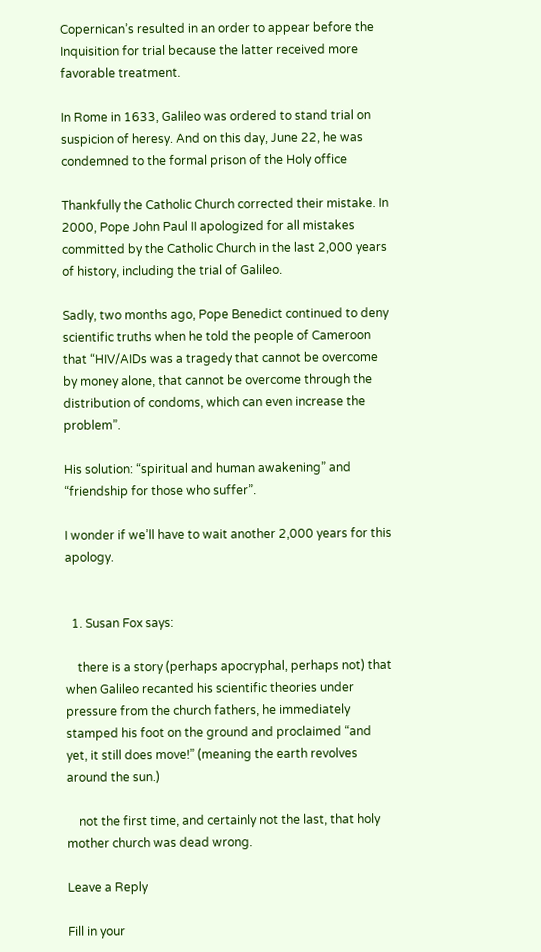Copernican’s resulted in an order to appear before the Inquisition for trial because the latter received more favorable treatment.

In Rome in 1633, Galileo was ordered to stand trial on suspicion of heresy. And on this day, June 22, he was condemned to the formal prison of the Holy office

Thankfully the Catholic Church corrected their mistake. In 2000, Pope John Paul II apologized for all mistakes committed by the Catholic Church in the last 2,000 years of history, including the trial of Galileo.

Sadly, two months ago, Pope Benedict continued to deny scientific truths when he told the people of Cameroon that “HIV/AIDs was a tragedy that cannot be overcome by money alone, that cannot be overcome through the distribution of condoms, which can even increase the problem”.

His solution: “spiritual and human awakening” and “friendship for those who suffer”.

I wonder if we’ll have to wait another 2,000 years for this apology.


  1. Susan Fox says:

    there is a story (perhaps apocryphal, perhaps not) that when Galileo recanted his scientific theories under pressure from the church fathers, he immediately stamped his foot on the ground and proclaimed “and yet, it still does move!” (meaning the earth revolves around the sun.)

    not the first time, and certainly not the last, that holy mother church was dead wrong.

Leave a Reply

Fill in your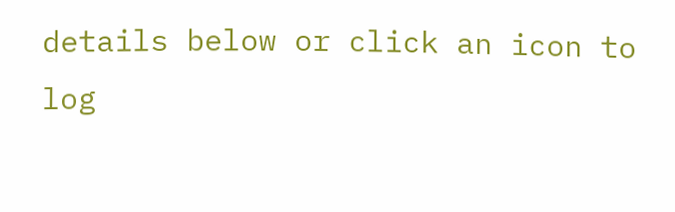details below or click an icon to log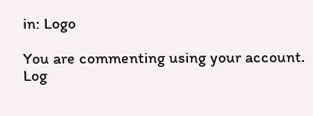in: Logo

You are commenting using your account. Log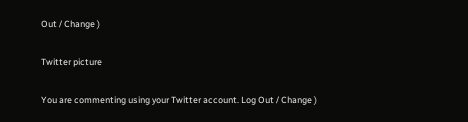Out / Change )

Twitter picture

You are commenting using your Twitter account. Log Out / Change )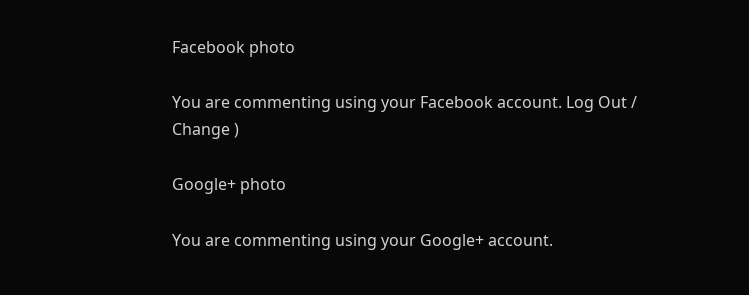Facebook photo

You are commenting using your Facebook account. Log Out / Change )

Google+ photo

You are commenting using your Google+ account.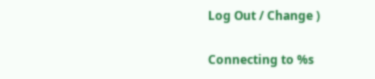Log Out / Change )

Connecting to %s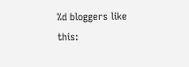%d bloggers like this: